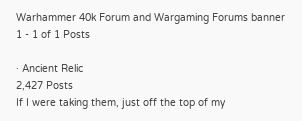Warhammer 40k Forum and Wargaming Forums banner
1 - 1 of 1 Posts

· Ancient Relic
2,427 Posts
If I were taking them, just off the top of my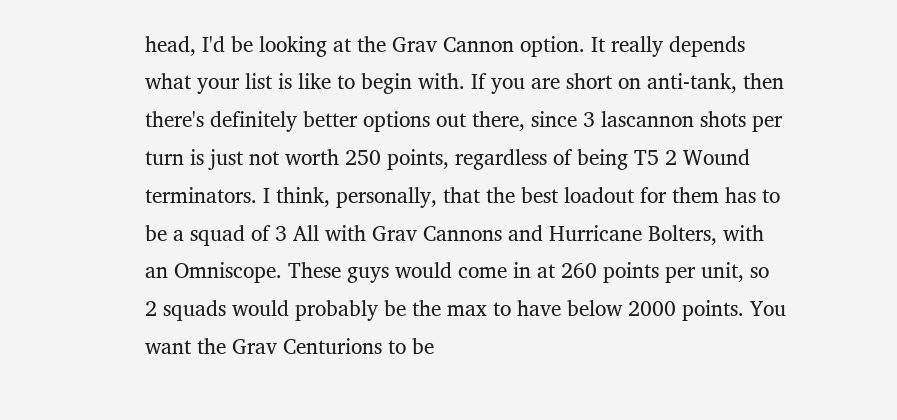head, I'd be looking at the Grav Cannon option. It really depends what your list is like to begin with. If you are short on anti-tank, then there's definitely better options out there, since 3 lascannon shots per turn is just not worth 250 points, regardless of being T5 2 Wound terminators. I think, personally, that the best loadout for them has to be a squad of 3 All with Grav Cannons and Hurricane Bolters, with an Omniscope. These guys would come in at 260 points per unit, so 2 squads would probably be the max to have below 2000 points. You want the Grav Centurions to be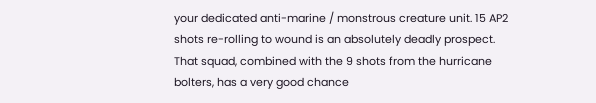your dedicated anti-marine / monstrous creature unit. 15 AP2 shots re-rolling to wound is an absolutely deadly prospect. That squad, combined with the 9 shots from the hurricane bolters, has a very good chance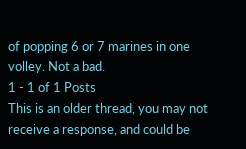of popping 6 or 7 marines in one volley. Not a bad.
1 - 1 of 1 Posts
This is an older thread, you may not receive a response, and could be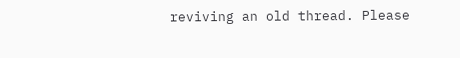reviving an old thread. Please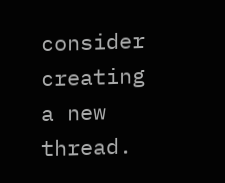consider creating a new thread.